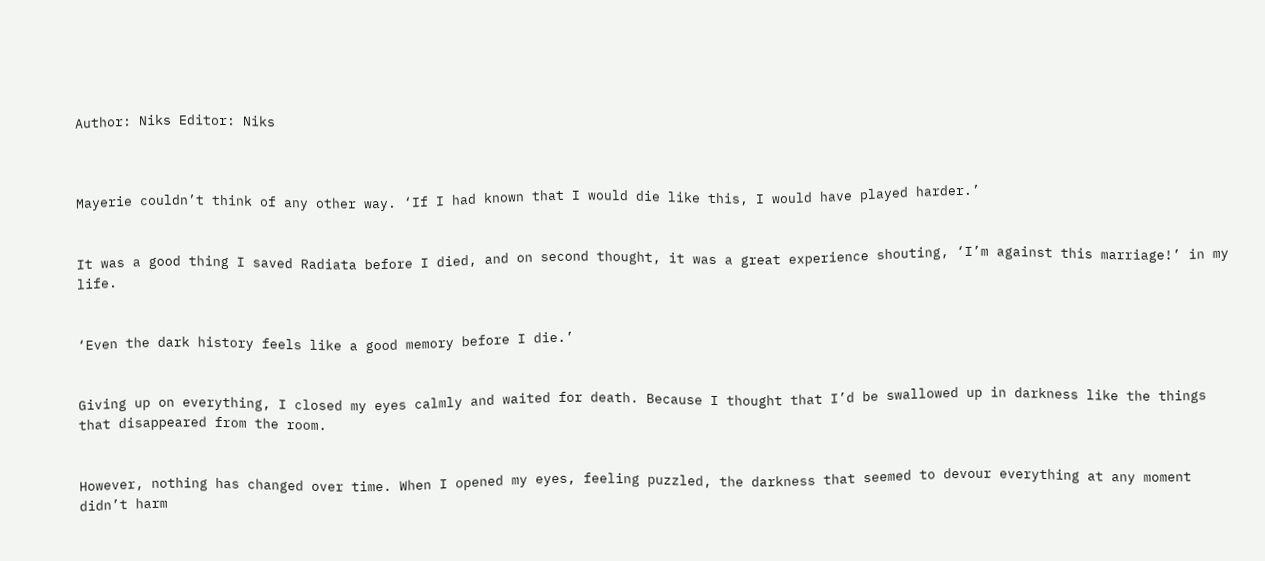Author: Niks Editor: Niks



Mayerie couldn’t think of any other way. ‘If I had known that I would die like this, I would have played harder.’


It was a good thing I saved Radiata before I died, and on second thought, it was a great experience shouting, ‘I’m against this marriage!’ in my life.


‘Even the dark history feels like a good memory before I die.’


Giving up on everything, I closed my eyes calmly and waited for death. Because I thought that I’d be swallowed up in darkness like the things that disappeared from the room.


However, nothing has changed over time. When I opened my eyes, feeling puzzled, the darkness that seemed to devour everything at any moment didn’t harm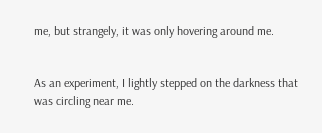me, but strangely, it was only hovering around me.


As an experiment, I lightly stepped on the darkness that was circling near me.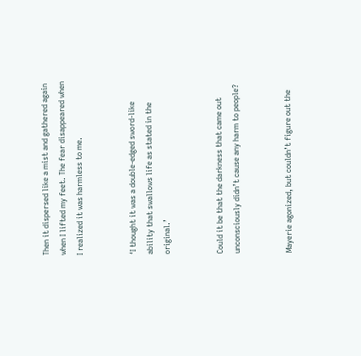Then it dispersed like a mist and gathered again when I lifted my feet. The fear disappeared when I realized it was harmless to me.


‘I thought it was a double-edged sword-like ability that swallows life as stated in the original.’


Could it be that the darkness that came out unconsciously didn’t cause any harm to people?


Mayerie agonized, but couldn’t figure out the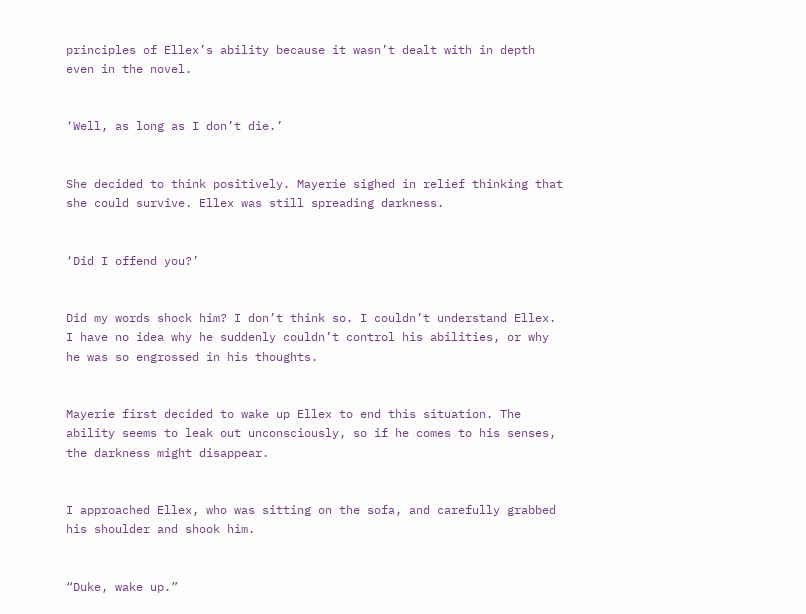principles of Ellex’s ability because it wasn’t dealt with in depth even in the novel.


‘Well, as long as I don’t die.’


She decided to think positively. Mayerie sighed in relief thinking that she could survive. Ellex was still spreading darkness.


‘Did I offend you?’


Did my words shock him? I don’t think so. I couldn’t understand Ellex. I have no idea why he suddenly couldn’t control his abilities, or why he was so engrossed in his thoughts.


Mayerie first decided to wake up Ellex to end this situation. The ability seems to leak out unconsciously, so if he comes to his senses, the darkness might disappear.


I approached Ellex, who was sitting on the sofa, and carefully grabbed his shoulder and shook him.


“Duke, wake up.”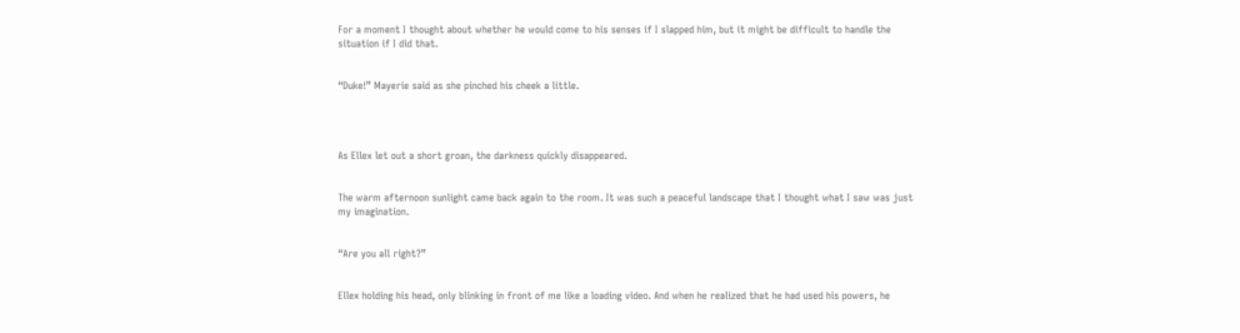For a moment I thought about whether he would come to his senses if I slapped him, but it might be difficult to handle the situation if I did that.


“Duke!” Mayerie said as she pinched his cheek a little.




As Ellex let out a short groan, the darkness quickly disappeared.


The warm afternoon sunlight came back again to the room. It was such a peaceful landscape that I thought what I saw was just my imagination.


“Are you all right?”


Ellex holding his head, only blinking in front of me like a loading video. And when he realized that he had used his powers, he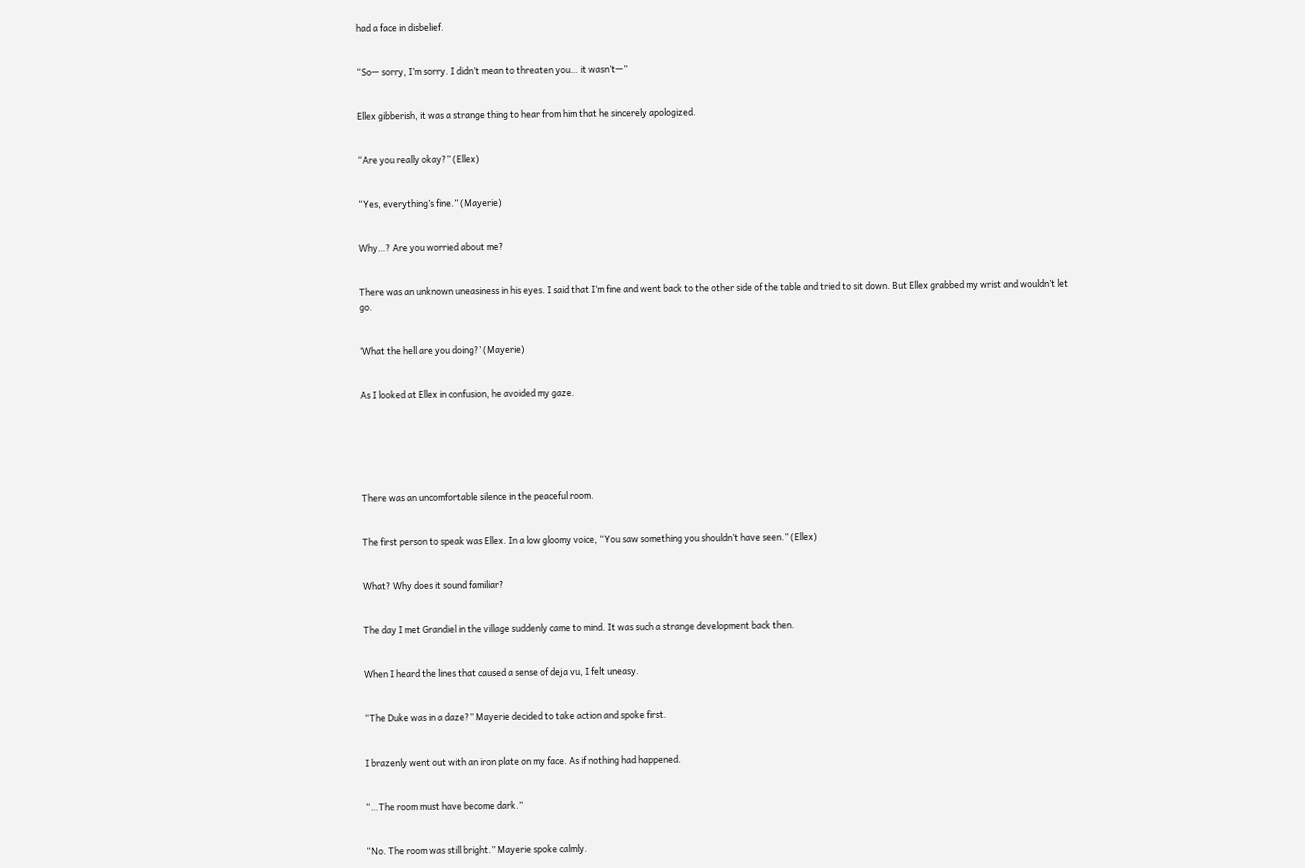had a face in disbelief.


“So— sorry, I’m sorry. I didn’t mean to threaten you… it wasn’t—”


Ellex gibberish, it was a strange thing to hear from him that he sincerely apologized.


“Are you really okay?” (Ellex)


“Yes, everything’s fine.” (Mayerie)


Why…? Are you worried about me?


There was an unknown uneasiness in his eyes. I said that I’m fine and went back to the other side of the table and tried to sit down. But Ellex grabbed my wrist and wouldn’t let go.


‘What the hell are you doing?’ (Mayerie)


As I looked at Ellex in confusion, he avoided my gaze.






There was an uncomfortable silence in the peaceful room.


The first person to speak was Ellex. In a low gloomy voice, “You saw something you shouldn’t have seen.” (Ellex)


What? Why does it sound familiar?


The day I met Grandiel in the village suddenly came to mind. It was such a strange development back then.


When I heard the lines that caused a sense of deja vu, I felt uneasy.


“The Duke was in a daze?” Mayerie decided to take action and spoke first.


I brazenly went out with an iron plate on my face. As if nothing had happened.


“…The room must have become dark.”


“No. The room was still bright.” Mayerie spoke calmly.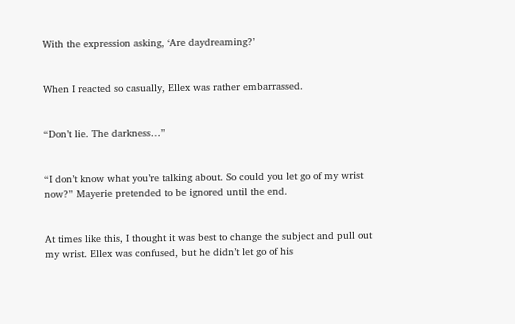With the expression asking, ‘Are daydreaming?’


When I reacted so casually, Ellex was rather embarrassed.


“Don’t lie. The darkness…”


“I don’t know what you’re talking about. So could you let go of my wrist now?” Mayerie pretended to be ignored until the end.


At times like this, I thought it was best to change the subject and pull out my wrist. Ellex was confused, but he didn’t let go of his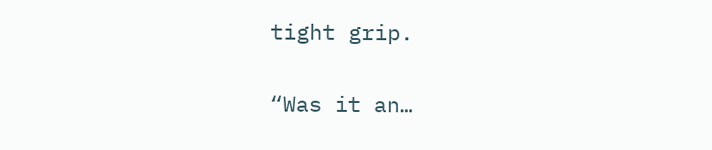tight grip.


“Was it an…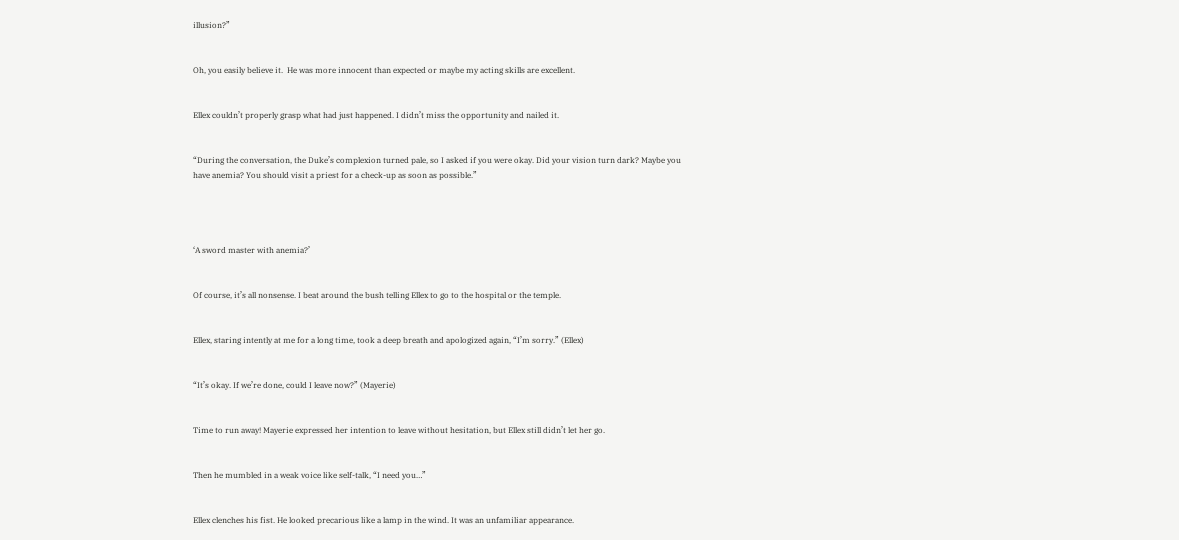illusion?”


Oh, you easily believe it.  He was more innocent than expected or maybe my acting skills are excellent.


Ellex couldn’t properly grasp what had just happened. I didn’t miss the opportunity and nailed it.


“During the conversation, the Duke’s complexion turned pale, so I asked if you were okay. Did your vision turn dark? Maybe you have anemia? You should visit a priest for a check-up as soon as possible.”




‘A sword master with anemia?’


Of course, it’s all nonsense. I beat around the bush telling Ellex to go to the hospital or the temple.


Ellex, staring intently at me for a long time, took a deep breath and apologized again, “I’m sorry.” (Ellex)


“It’s okay. If we’re done, could I leave now?” (Mayerie)


Time to run away! Mayerie expressed her intention to leave without hesitation, but Ellex still didn’t let her go.


Then he mumbled in a weak voice like self-talk, “I need you…”


Ellex clenches his fist. He looked precarious like a lamp in the wind. It was an unfamiliar appearance.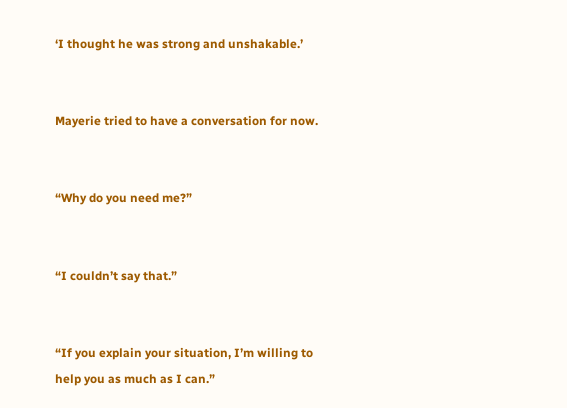‘I thought he was strong and unshakable.’


Mayerie tried to have a conversation for now.


“Why do you need me?”


“I couldn’t say that.”


“If you explain your situation, I’m willing to help you as much as I can.”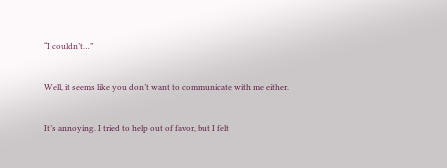“I couldn’t…”


Well, it seems like you don’t want to communicate with me either.


It’s annoying. I tried to help out of favor, but I felt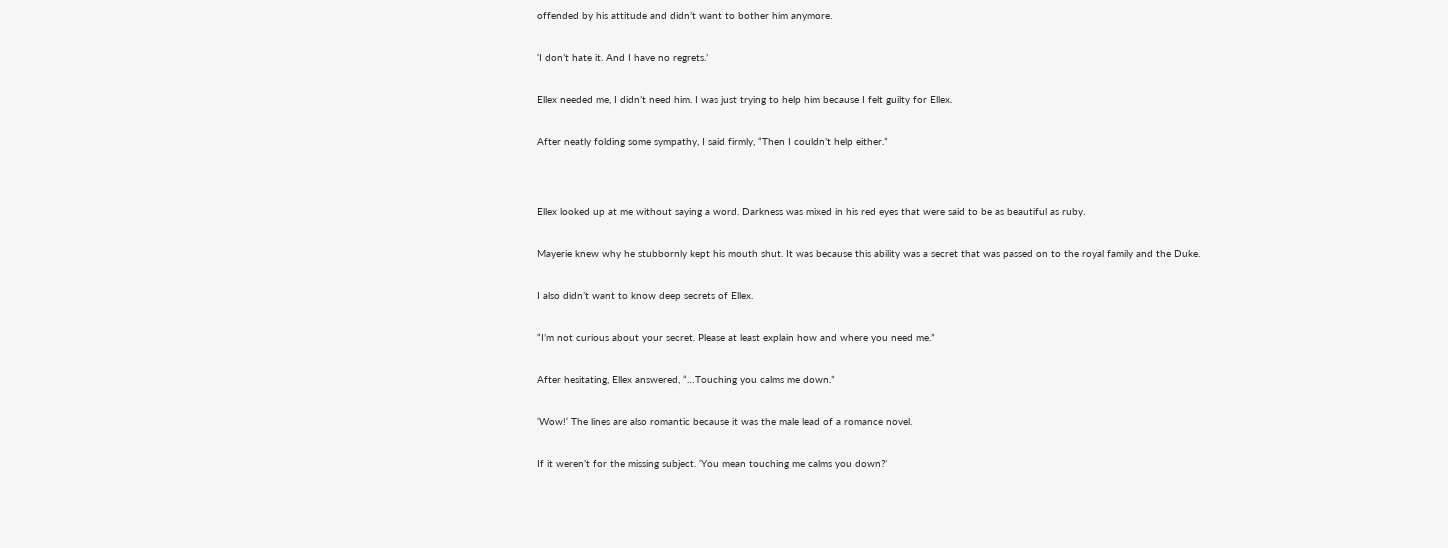offended by his attitude and didn’t want to bother him anymore.


‘I don’t hate it. And I have no regrets.’


Ellex needed me, I didn’t need him. I was just trying to help him because I felt guilty for Ellex.


After neatly folding some sympathy, I said firmly, “Then I couldn’t help either.”




Ellex looked up at me without saying a word. Darkness was mixed in his red eyes that were said to be as beautiful as ruby.


Mayerie knew why he stubbornly kept his mouth shut. It was because this ability was a secret that was passed on to the royal family and the Duke.


I also didn’t want to know deep secrets of Ellex.


“I’m not curious about your secret. Please at least explain how and where you need me.”


After hesitating, Ellex answered, “…Touching you calms me down.”


‘Wow!‘ The lines are also romantic because it was the male lead of a romance novel.


If it weren’t for the missing subject. ‘You mean touching me calms you down?’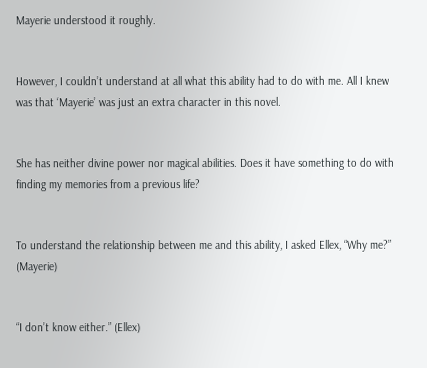Mayerie understood it roughly.


However, I couldn’t understand at all what this ability had to do with me. All I knew was that ‘Mayerie’ was just an extra character in this novel.


She has neither divine power nor magical abilities. Does it have something to do with finding my memories from a previous life?


To understand the relationship between me and this ability, I asked Ellex, “Why me?” (Mayerie)


“I don’t know either.” (Ellex)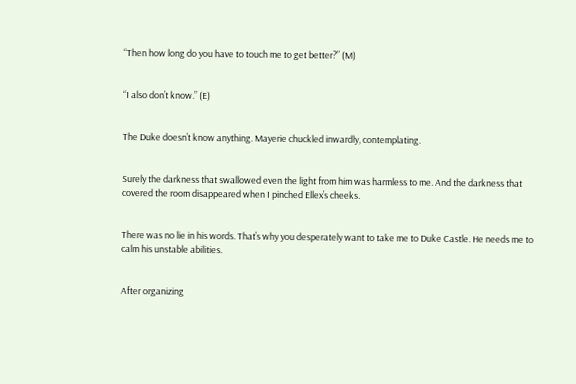“Then how long do you have to touch me to get better?” (M)


“I also don’t know.” (E)


The Duke doesn’t know anything. Mayerie chuckled inwardly, contemplating.


Surely the darkness that swallowed even the light from him was harmless to me. And the darkness that covered the room disappeared when I pinched Ellex’s cheeks.


There was no lie in his words. That’s why you desperately want to take me to Duke Castle. He needs me to calm his unstable abilities.


After organizing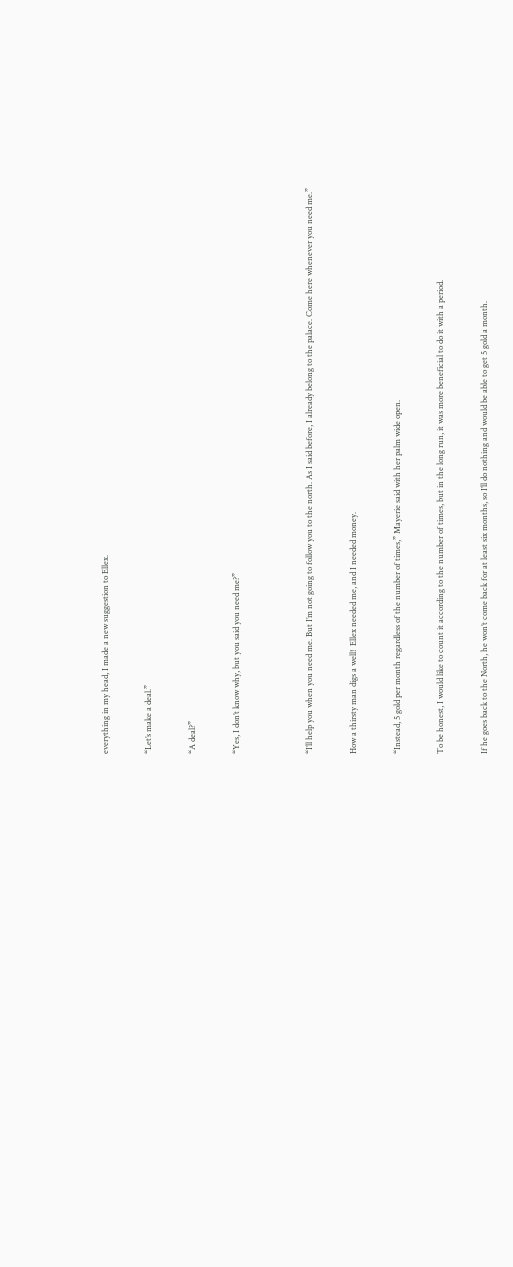everything in my head, I made a new suggestion to Ellex.


“Let’s make a deal.”


“A deal?”


“Yes, I don’t know why, but you said you need me?”




“I’ll help you when you need me. But I’m not going to follow you to the north. As I said before, I already belong to the palace. Come here whenever you need me.”


How a thirsty man digs a well!  Ellex needed me, and I needed money.


“Instead, 5 gold per month regardless of the number of times,” Mayerie said with her palm wide open.


To be honest, I would like to count it according to the number of times, but in the long run, it was more beneficial to do it with a period.


If he goes back to the North, he won’t come back for at least six months, so I’ll do nothing and would be able to get 5 gold a month.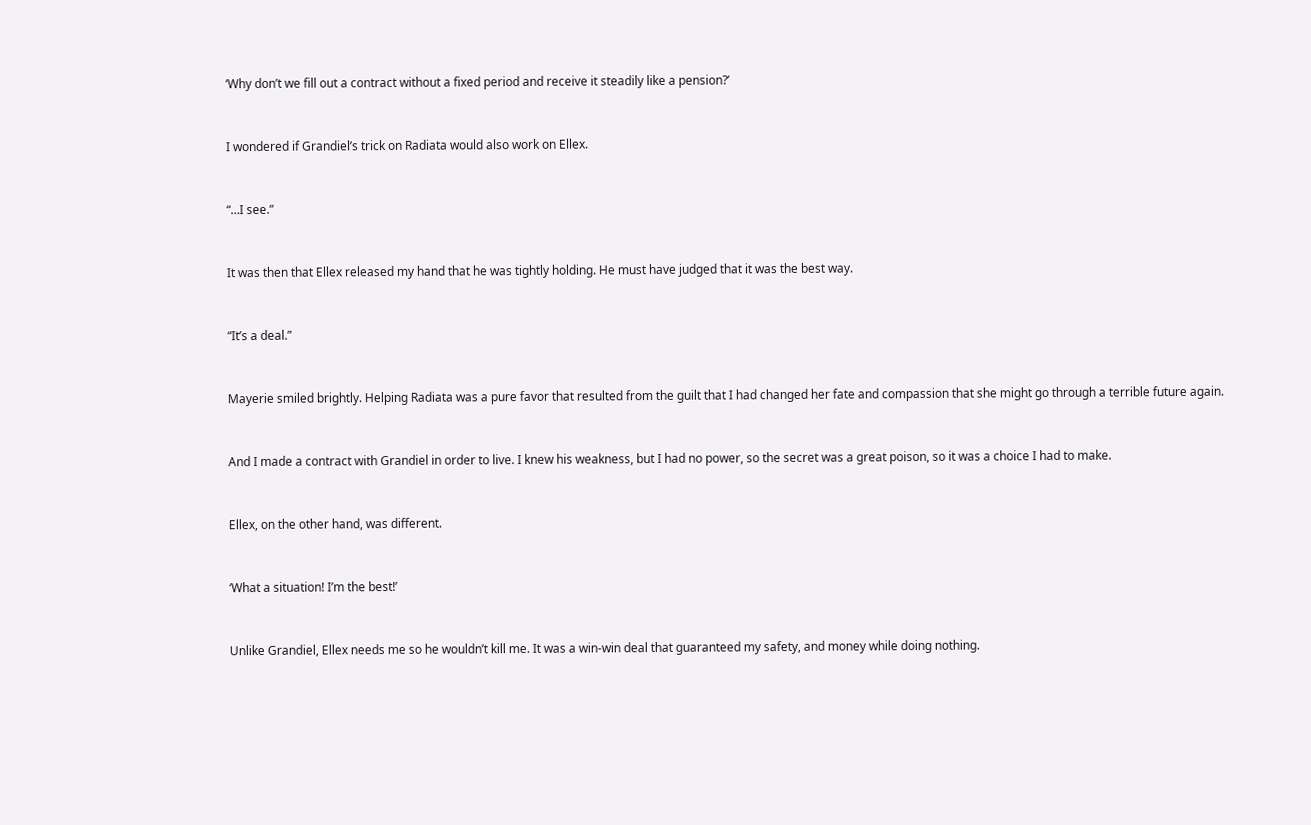‘Why don’t we fill out a contract without a fixed period and receive it steadily like a pension?’


I wondered if Grandiel’s trick on Radiata would also work on Ellex.


“…I see.”


It was then that Ellex released my hand that he was tightly holding. He must have judged that it was the best way.


“It’s a deal.”


Mayerie smiled brightly. Helping Radiata was a pure favor that resulted from the guilt that I had changed her fate and compassion that she might go through a terrible future again.


And I made a contract with Grandiel in order to live. I knew his weakness, but I had no power, so the secret was a great poison, so it was a choice I had to make.


Ellex, on the other hand, was different.


‘What a situation! I’m the best!’


Unlike Grandiel, Ellex needs me so he wouldn’t kill me. It was a win-win deal that guaranteed my safety, and money while doing nothing.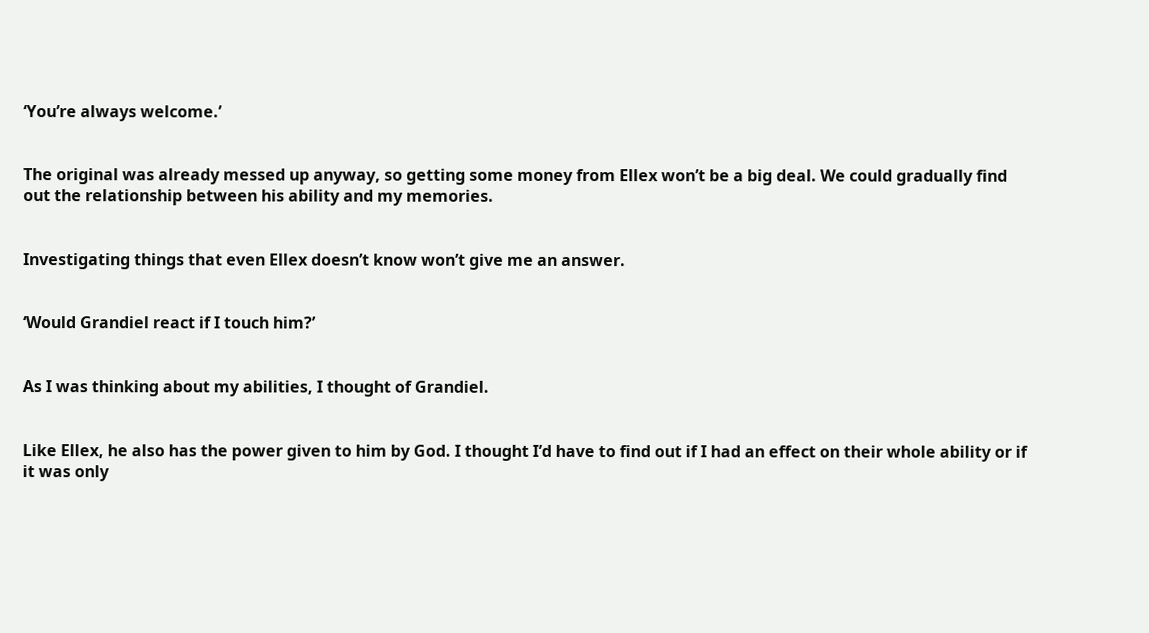‘You’re always welcome.’


The original was already messed up anyway, so getting some money from Ellex won’t be a big deal. We could gradually find out the relationship between his ability and my memories.


Investigating things that even Ellex doesn’t know won’t give me an answer.


‘Would Grandiel react if I touch him?’


As I was thinking about my abilities, I thought of Grandiel.


Like Ellex, he also has the power given to him by God. I thought I’d have to find out if I had an effect on their whole ability or if it was only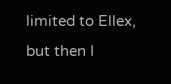limited to Ellex, but then I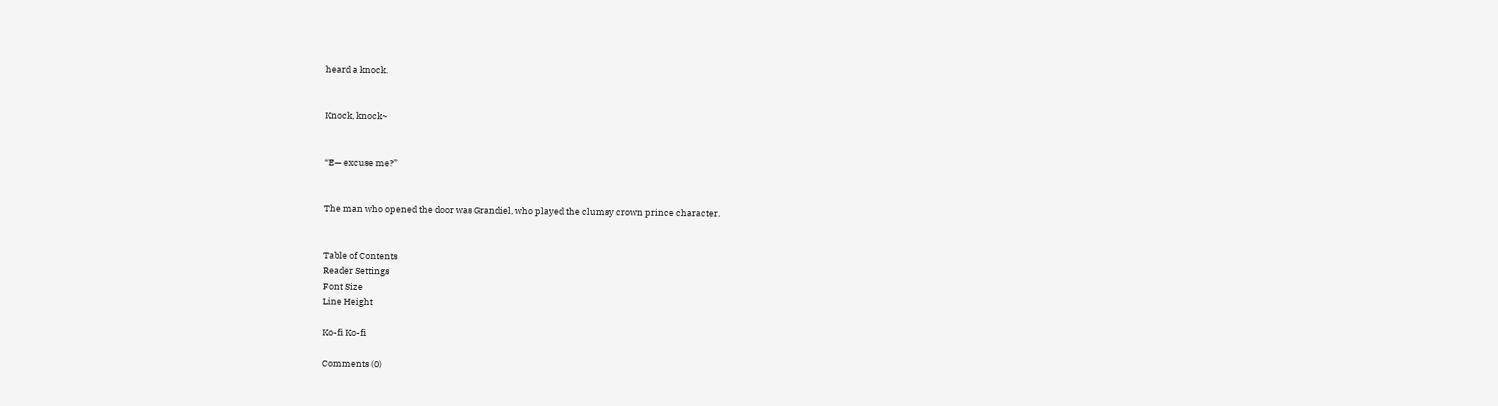heard a knock.


Knock, knock~


“E— excuse me?”


The man who opened the door was Grandiel, who played the clumsy crown prince character.


Table of Contents
Reader Settings
Font Size
Line Height

Ko-fi Ko-fi

Comments (0)